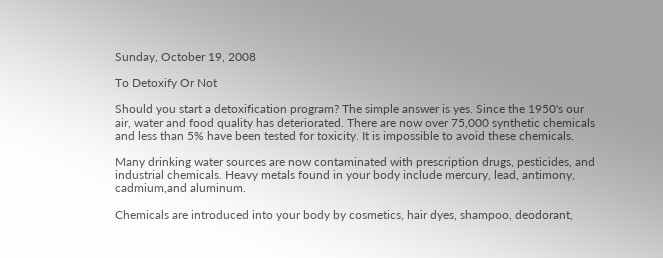Sunday, October 19, 2008

To Detoxify Or Not

Should you start a detoxification program? The simple answer is yes. Since the 1950's our air, water and food quality has deteriorated. There are now over 75,000 synthetic chemicals and less than 5% have been tested for toxicity. It is impossible to avoid these chemicals.

Many drinking water sources are now contaminated with prescription drugs, pesticides, and industrial chemicals. Heavy metals found in your body include mercury, lead, antimony, cadmium,and aluminum.

Chemicals are introduced into your body by cosmetics, hair dyes, shampoo, deodorant,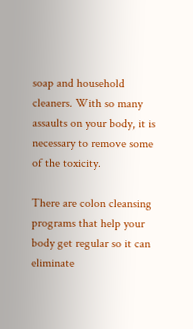soap and household cleaners. With so many assaults on your body, it is necessary to remove some of the toxicity.

There are colon cleansing programs that help your body get regular so it can eliminate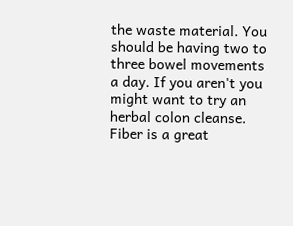the waste material. You should be having two to three bowel movements a day. If you aren't you might want to try an herbal colon cleanse. Fiber is a great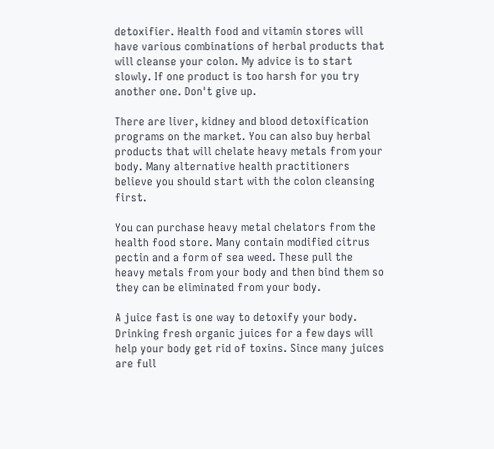detoxifier. Health food and vitamin stores will have various combinations of herbal products that will cleanse your colon. My advice is to start slowly. If one product is too harsh for you try another one. Don't give up.

There are liver, kidney and blood detoxification programs on the market. You can also buy herbal products that will chelate heavy metals from your body. Many alternative health practitioners believe you should start with the colon cleansing first.

You can purchase heavy metal chelators from the health food store. Many contain modified citrus pectin and a form of sea weed. These pull the heavy metals from your body and then bind them so they can be eliminated from your body.

A juice fast is one way to detoxify your body. Drinking fresh organic juices for a few days will help your body get rid of toxins. Since many juices are full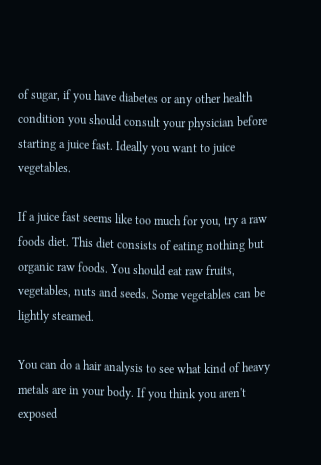of sugar, if you have diabetes or any other health condition you should consult your physician before starting a juice fast. Ideally you want to juice vegetables.

If a juice fast seems like too much for you, try a raw foods diet. This diet consists of eating nothing but organic raw foods. You should eat raw fruits, vegetables, nuts and seeds. Some vegetables can be lightly steamed.

You can do a hair analysis to see what kind of heavy metals are in your body. If you think you aren't exposed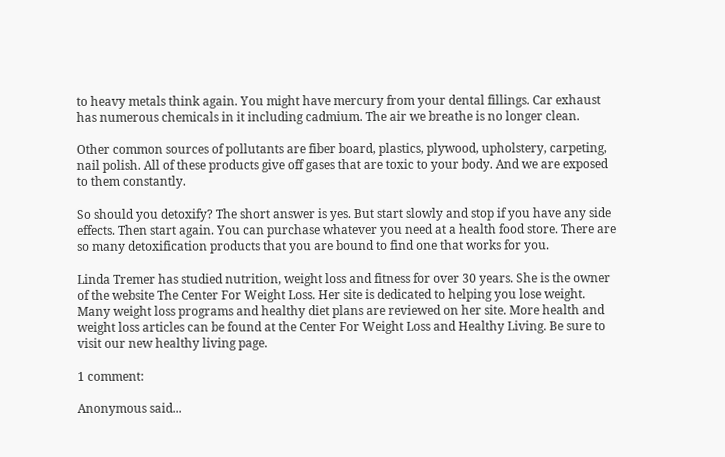to heavy metals think again. You might have mercury from your dental fillings. Car exhaust has numerous chemicals in it including cadmium. The air we breathe is no longer clean.

Other common sources of pollutants are fiber board, plastics, plywood, upholstery, carpeting, nail polish. All of these products give off gases that are toxic to your body. And we are exposed to them constantly.

So should you detoxify? The short answer is yes. But start slowly and stop if you have any side effects. Then start again. You can purchase whatever you need at a health food store. There are so many detoxification products that you are bound to find one that works for you.

Linda Tremer has studied nutrition, weight loss and fitness for over 30 years. She is the owner of the website The Center For Weight Loss. Her site is dedicated to helping you lose weight. Many weight loss programs and healthy diet plans are reviewed on her site. More health and weight loss articles can be found at the Center For Weight Loss and Healthy Living. Be sure to visit our new healthy living page.

1 comment:

Anonymous said...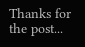Thanks for the post...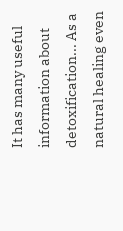It has many useful information about detoxification... As a natural healing even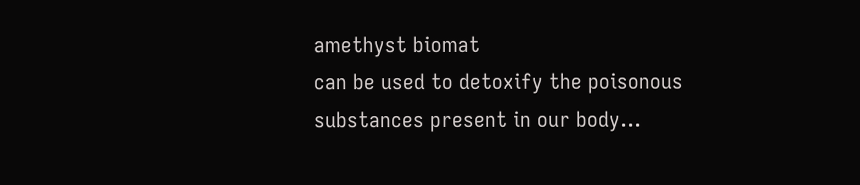amethyst biomat
can be used to detoxify the poisonous substances present in our body...